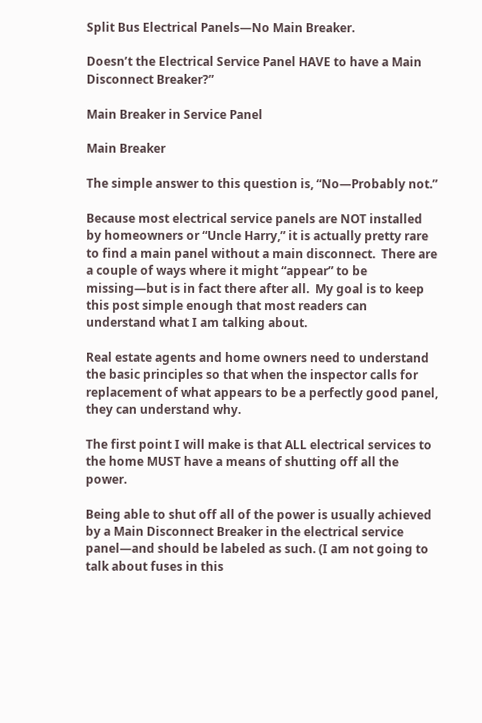Split Bus Electrical Panels—No Main Breaker.

Doesn’t the Electrical Service Panel HAVE to have a Main Disconnect Breaker?”

Main Breaker in Service Panel

Main Breaker

The simple answer to this question is, “No—Probably not.”

Because most electrical service panels are NOT installed by homeowners or “Uncle Harry,” it is actually pretty rare to find a main panel without a main disconnect.  There are a couple of ways where it might “appear” to be missing—but is in fact there after all.  My goal is to keep this post simple enough that most readers can understand what I am talking about.

Real estate agents and home owners need to understand the basic principles so that when the inspector calls for replacement of what appears to be a perfectly good panel, they can understand why.

The first point I will make is that ALL electrical services to the home MUST have a means of shutting off all the power.

Being able to shut off all of the power is usually achieved by a Main Disconnect Breaker in the electrical service panel—and should be labeled as such. (I am not going to talk about fuses in this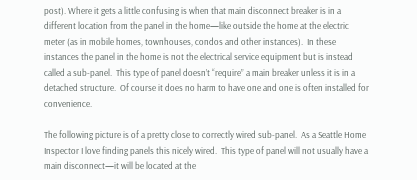post). Where it gets a little confusing is when that main disconnect breaker is in a different location from the panel in the home—like outside the home at the electric meter (as in mobile homes, townhouses, condos and other instances).  In these instances the panel in the home is not the electrical service equipment but is instead called a sub-panel.  This type of panel doesn’t “require” a main breaker unless it is in a detached structure.  Of course it does no harm to have one and one is often installed for convenience.

The following picture is of a pretty close to correctly wired sub-panel.  As a Seattle Home Inspector I love finding panels this nicely wired.  This type of panel will not usually have a main disconnect—it will be located at the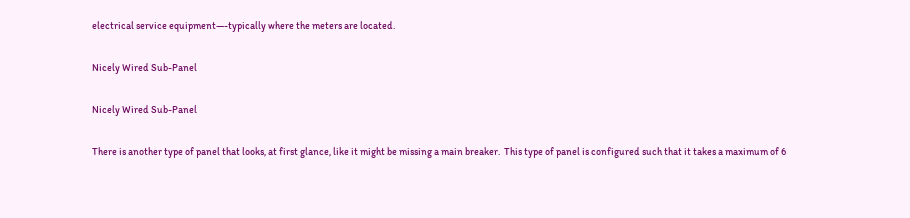electrical service equipment—-typically where the meters are located.

Nicely Wired Sub-Panel

Nicely Wired Sub-Panel

There is another type of panel that looks, at first glance, like it might be missing a main breaker.  This type of panel is configured such that it takes a maximum of 6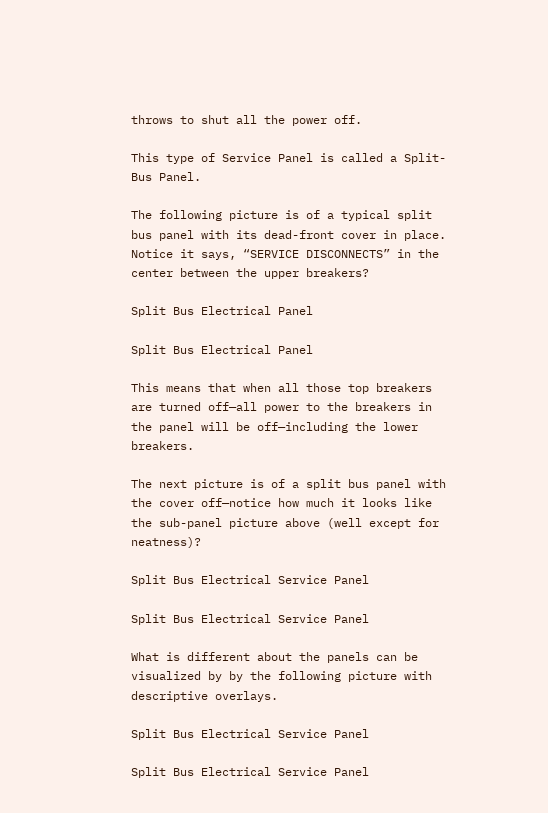throws to shut all the power off.

This type of Service Panel is called a Split-Bus Panel.

The following picture is of a typical split bus panel with its dead-front cover in place.  Notice it says, “SERVICE DISCONNECTS” in the center between the upper breakers?

Split Bus Electrical Panel

Split Bus Electrical Panel

This means that when all those top breakers are turned off—all power to the breakers in the panel will be off—including the lower breakers.

The next picture is of a split bus panel with the cover off—notice how much it looks like the sub-panel picture above (well except for neatness)?

Split Bus Electrical Service Panel

Split Bus Electrical Service Panel

What is different about the panels can be visualized by by the following picture with descriptive overlays.

Split Bus Electrical Service Panel

Split Bus Electrical Service Panel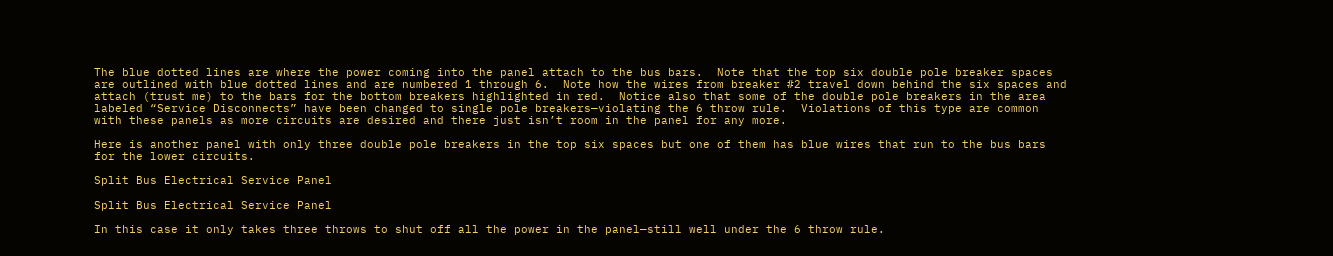The blue dotted lines are where the power coming into the panel attach to the bus bars.  Note that the top six double pole breaker spaces are outlined with blue dotted lines and are numbered 1 through 6.  Note how the wires from breaker #2 travel down behind the six spaces and attach (trust me) to the bars for the bottom breakers highlighted in red.  Notice also that some of the double pole breakers in the area labeled “Service Disconnects” have been changed to single pole breakers—violating the 6 throw rule.  Violations of this type are common with these panels as more circuits are desired and there just isn’t room in the panel for any more.

Here is another panel with only three double pole breakers in the top six spaces but one of them has blue wires that run to the bus bars for the lower circuits.

Split Bus Electrical Service Panel

Split Bus Electrical Service Panel

In this case it only takes three throws to shut off all the power in the panel—still well under the 6 throw rule.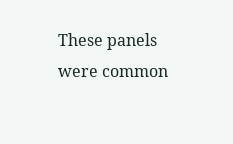These panels were common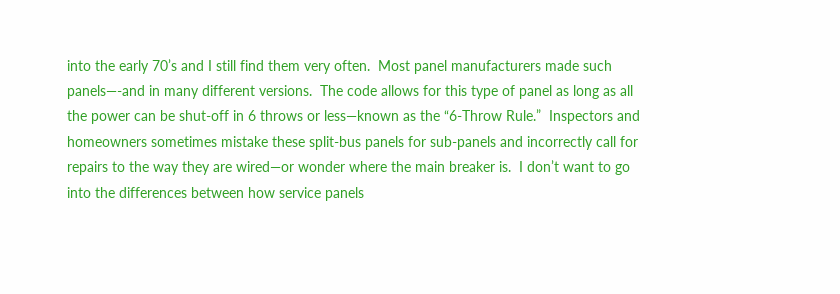into the early 70’s and I still find them very often.  Most panel manufacturers made such panels—-and in many different versions.  The code allows for this type of panel as long as all the power can be shut-off in 6 throws or less—known as the “6-Throw Rule.”  Inspectors and homeowners sometimes mistake these split-bus panels for sub-panels and incorrectly call for repairs to the way they are wired—or wonder where the main breaker is.  I don’t want to go into the differences between how service panels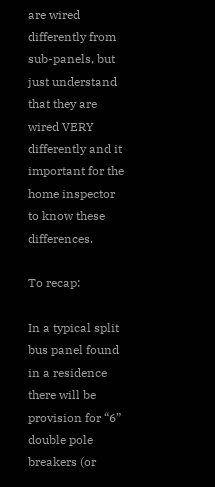are wired differently from sub-panels, but just understand that they are wired VERY differently and it important for the home inspector to know these differences.

To recap:

In a typical split bus panel found in a residence there will be provision for “6” double pole breakers (or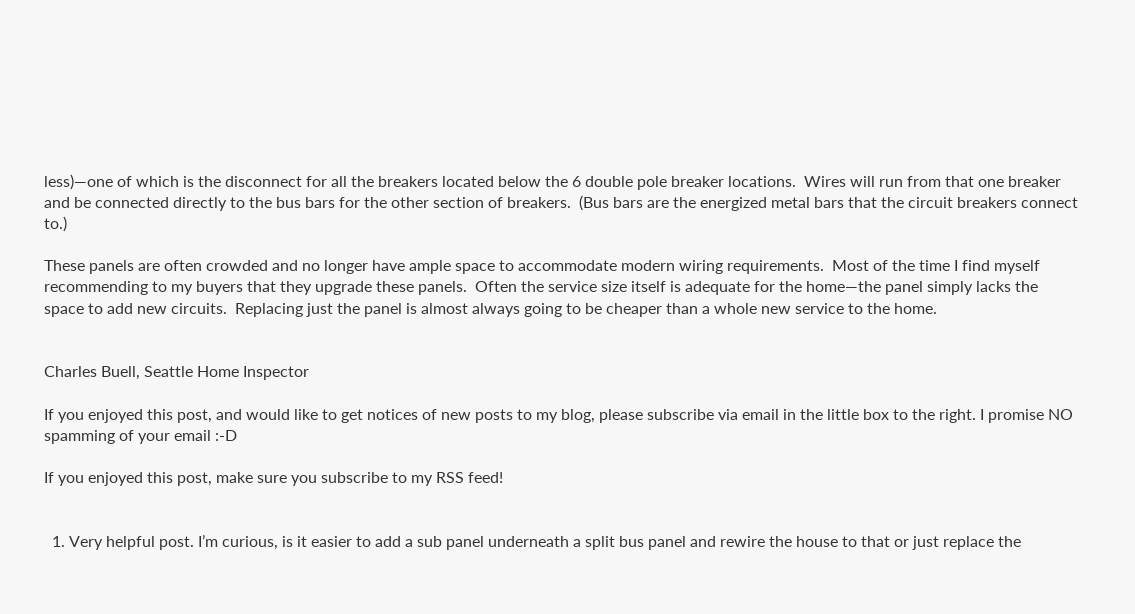less)—one of which is the disconnect for all the breakers located below the 6 double pole breaker locations.  Wires will run from that one breaker and be connected directly to the bus bars for the other section of breakers.  (Bus bars are the energized metal bars that the circuit breakers connect to.)

These panels are often crowded and no longer have ample space to accommodate modern wiring requirements.  Most of the time I find myself recommending to my buyers that they upgrade these panels.  Often the service size itself is adequate for the home—the panel simply lacks the space to add new circuits.  Replacing just the panel is almost always going to be cheaper than a whole new service to the home.


Charles Buell, Seattle Home Inspector

If you enjoyed this post, and would like to get notices of new posts to my blog, please subscribe via email in the little box to the right. I promise NO spamming of your email :-D

If you enjoyed this post, make sure you subscribe to my RSS feed!


  1. Very helpful post. I’m curious, is it easier to add a sub panel underneath a split bus panel and rewire the house to that or just replace the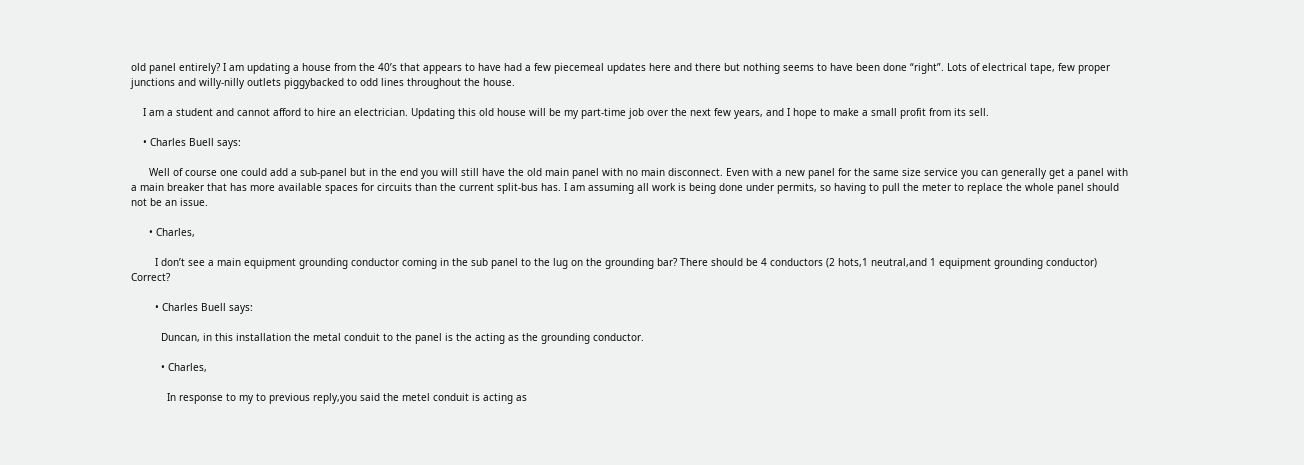old panel entirely? I am updating a house from the 40’s that appears to have had a few piecemeal updates here and there but nothing seems to have been done “right”. Lots of electrical tape, few proper junctions and willy-nilly outlets piggybacked to odd lines throughout the house.

    I am a student and cannot afford to hire an electrician. Updating this old house will be my part-time job over the next few years, and I hope to make a small profit from its sell.

    • Charles Buell says:

      Well of course one could add a sub-panel but in the end you will still have the old main panel with no main disconnect. Even with a new panel for the same size service you can generally get a panel with a main breaker that has more available spaces for circuits than the current split-bus has. I am assuming all work is being done under permits, so having to pull the meter to replace the whole panel should not be an issue.

      • Charles,

        I don’t see a main equipment grounding conductor coming in the sub panel to the lug on the grounding bar? There should be 4 conductors (2 hots,1 neutral,and 1 equipment grounding conductor) Correct?

        • Charles Buell says:

          Duncan, in this installation the metal conduit to the panel is the acting as the grounding conductor.

          • Charles,

            In response to my to previous reply,you said the metel conduit is acting as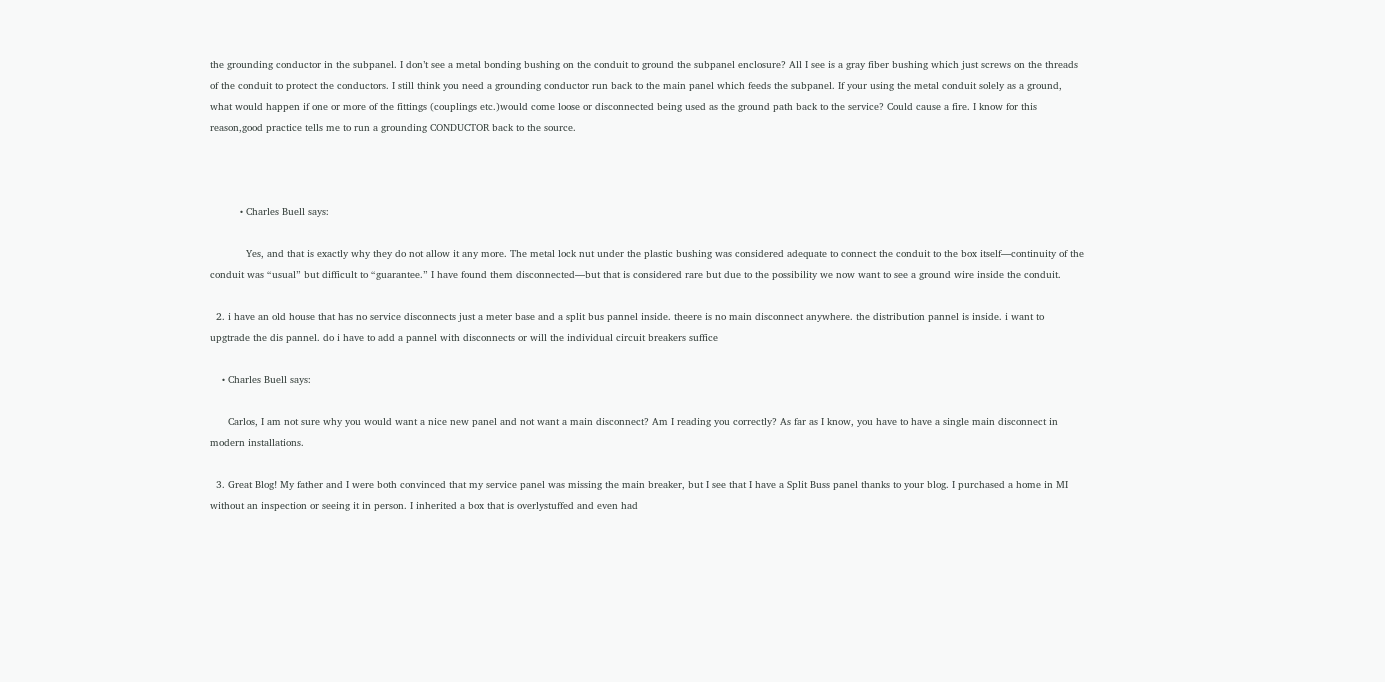the grounding conductor in the subpanel. I don’t see a metal bonding bushing on the conduit to ground the subpanel enclosure? All I see is a gray fiber bushing which just screws on the threads of the conduit to protect the conductors. I still think you need a grounding conductor run back to the main panel which feeds the subpanel. If your using the metal conduit solely as a ground, what would happen if one or more of the fittings (couplings etc.)would come loose or disconnected being used as the ground path back to the service? Could cause a fire. I know for this reason,good practice tells me to run a grounding CONDUCTOR back to the source.



          • Charles Buell says:

            Yes, and that is exactly why they do not allow it any more. The metal lock nut under the plastic bushing was considered adequate to connect the conduit to the box itself—continuity of the conduit was “usual” but difficult to “guarantee.” I have found them disconnected—but that is considered rare but due to the possibility we now want to see a ground wire inside the conduit.

  2. i have an old house that has no service disconnects just a meter base and a split bus pannel inside. theere is no main disconnect anywhere. the distribution pannel is inside. i want to upgtrade the dis pannel. do i have to add a pannel with disconnects or will the individual circuit breakers suffice

    • Charles Buell says:

      Carlos, I am not sure why you would want a nice new panel and not want a main disconnect? Am I reading you correctly? As far as I know, you have to have a single main disconnect in modern installations.

  3. Great Blog! My father and I were both convinced that my service panel was missing the main breaker, but I see that I have a Split Buss panel thanks to your blog. I purchased a home in MI without an inspection or seeing it in person. I inherited a box that is overlystuffed and even had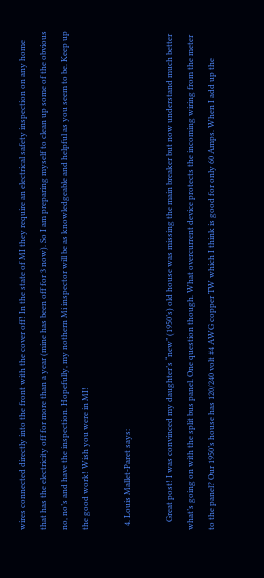wires connected directly into the front with the cover off! In the state of MI they require an electrical safety inspection on any home that has the electricity off for more than a year (mine has been off for 3 now). So I am preparing myself to clean up some of the obvious no, no’s and have the inspection. Hopefully, my nothern Mi inspector will be as knowledgeable and helpful as you seem to be. Keep up the good work! Wish you were in MI!

  4. Louis Mallet-Paret says:

    Great post! I was convinced my daughter’s “new” (1950’s) old house was missing the main breaker but now understand much better what’s going on with the split bus panel. One question though. What overcurrent device protects the incoming wiring from the meter to the panel? Our 1950’s house has 120/240 volt #4 AWG copper TW which I think is good for only 60 Amps. When I add up the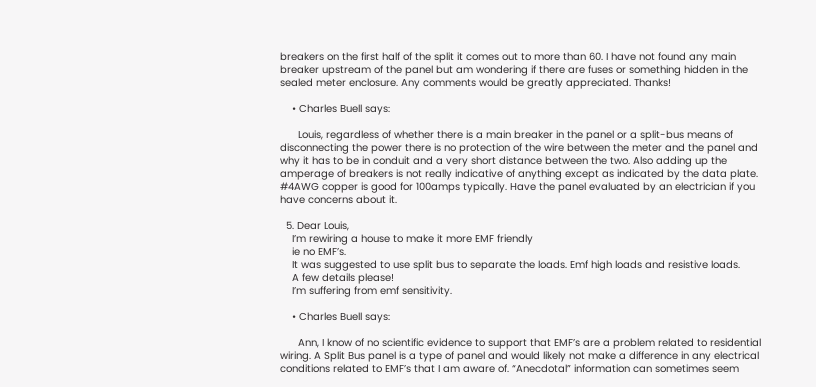breakers on the first half of the split it comes out to more than 60. I have not found any main breaker upstream of the panel but am wondering if there are fuses or something hidden in the sealed meter enclosure. Any comments would be greatly appreciated. Thanks!

    • Charles Buell says:

      Louis, regardless of whether there is a main breaker in the panel or a split-bus means of disconnecting the power there is no protection of the wire between the meter and the panel and why it has to be in conduit and a very short distance between the two. Also adding up the amperage of breakers is not really indicative of anything except as indicated by the data plate. #4AWG copper is good for 100amps typically. Have the panel evaluated by an electrician if you have concerns about it.

  5. Dear Louis,
    I’m rewiring a house to make it more EMF friendly
    ie no EMF’s.
    It was suggested to use split bus to separate the loads. Emf high loads and resistive loads.
    A few details please!
    I’m suffering from emf sensitivity.

    • Charles Buell says:

      Ann, I know of no scientific evidence to support that EMF’s are a problem related to residential wiring. A Split Bus panel is a type of panel and would likely not make a difference in any electrical conditions related to EMF’s that I am aware of. “Anecdotal” information can sometimes seem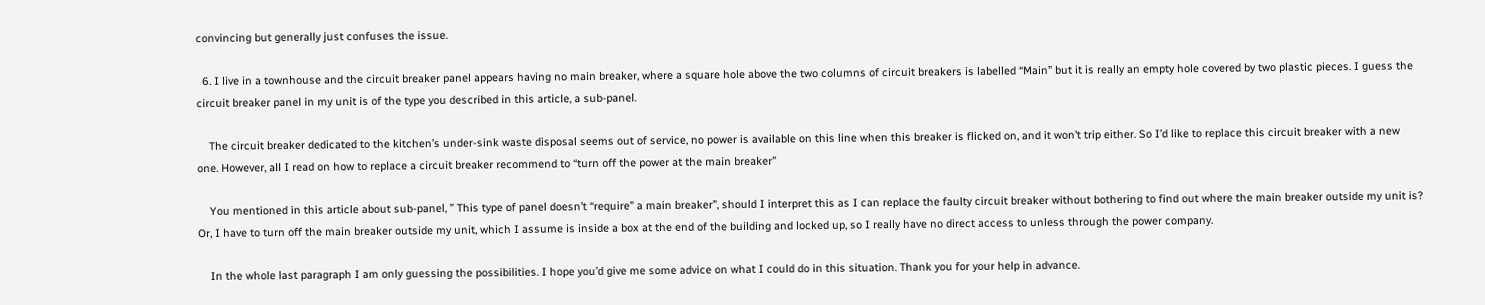convincing but generally just confuses the issue.

  6. I live in a townhouse and the circuit breaker panel appears having no main breaker, where a square hole above the two columns of circuit breakers is labelled “Main” but it is really an empty hole covered by two plastic pieces. I guess the circuit breaker panel in my unit is of the type you described in this article, a sub-panel.

    The circuit breaker dedicated to the kitchen’s under-sink waste disposal seems out of service, no power is available on this line when this breaker is flicked on, and it won’t trip either. So I’d like to replace this circuit breaker with a new one. However, all I read on how to replace a circuit breaker recommend to “turn off the power at the main breaker”

    You mentioned in this article about sub-panel, ” This type of panel doesn’t “require” a main breaker”, should I interpret this as I can replace the faulty circuit breaker without bothering to find out where the main breaker outside my unit is? Or, I have to turn off the main breaker outside my unit, which I assume is inside a box at the end of the building and locked up, so I really have no direct access to unless through the power company.

    In the whole last paragraph I am only guessing the possibilities. I hope you’d give me some advice on what I could do in this situation. Thank you for your help in advance.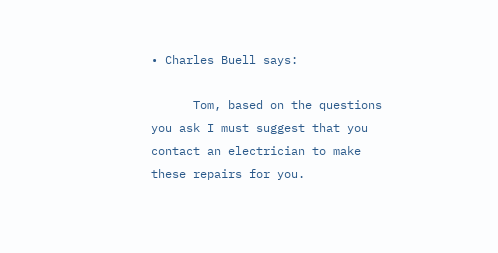• Charles Buell says:

      Tom, based on the questions you ask I must suggest that you contact an electrician to make these repairs for you.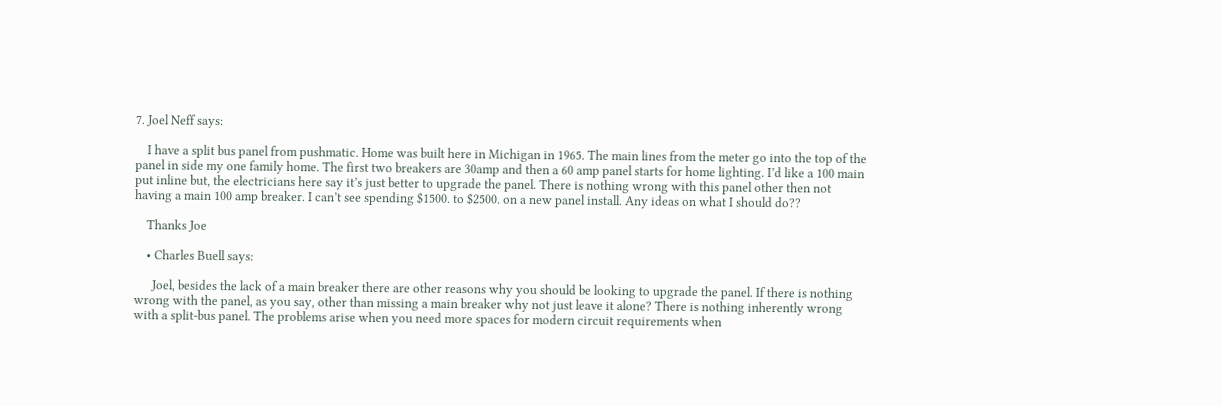7. Joel Neff says:

    I have a split bus panel from pushmatic. Home was built here in Michigan in 1965. The main lines from the meter go into the top of the panel in side my one family home. The first two breakers are 30amp and then a 60 amp panel starts for home lighting. I’d like a 100 main put inline but, the electricians here say it’s just better to upgrade the panel. There is nothing wrong with this panel other then not having a main 100 amp breaker. I can’t see spending $1500. to $2500. on a new panel install. Any ideas on what I should do??

    Thanks Joe

    • Charles Buell says:

      Joel, besides the lack of a main breaker there are other reasons why you should be looking to upgrade the panel. If there is nothing wrong with the panel, as you say, other than missing a main breaker why not just leave it alone? There is nothing inherently wrong with a split-bus panel. The problems arise when you need more spaces for modern circuit requirements when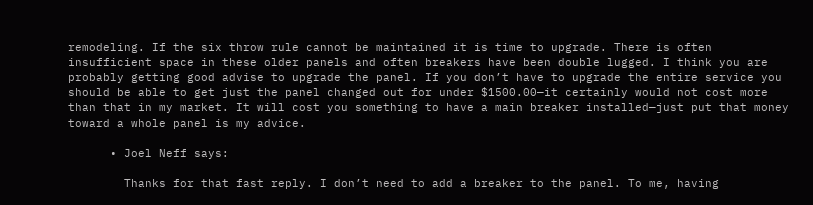remodeling. If the six throw rule cannot be maintained it is time to upgrade. There is often insufficient space in these older panels and often breakers have been double lugged. I think you are probably getting good advise to upgrade the panel. If you don’t have to upgrade the entire service you should be able to get just the panel changed out for under $1500.00—it certainly would not cost more than that in my market. It will cost you something to have a main breaker installed—just put that money toward a whole panel is my advice.

      • Joel Neff says:

        Thanks for that fast reply. I don’t need to add a breaker to the panel. To me, having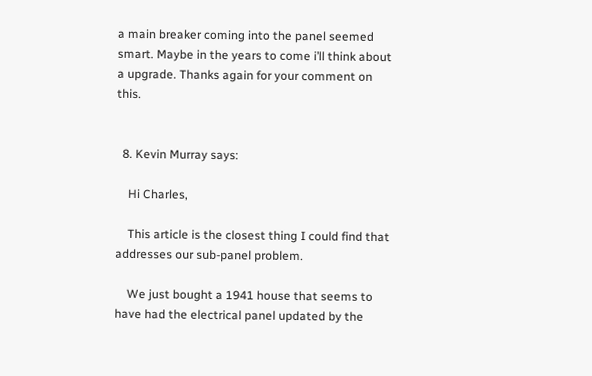a main breaker coming into the panel seemed smart. Maybe in the years to come i’ll think about a upgrade. Thanks again for your comment on this.


  8. Kevin Murray says:

    Hi Charles,

    This article is the closest thing I could find that addresses our sub-panel problem.

    We just bought a 1941 house that seems to have had the electrical panel updated by the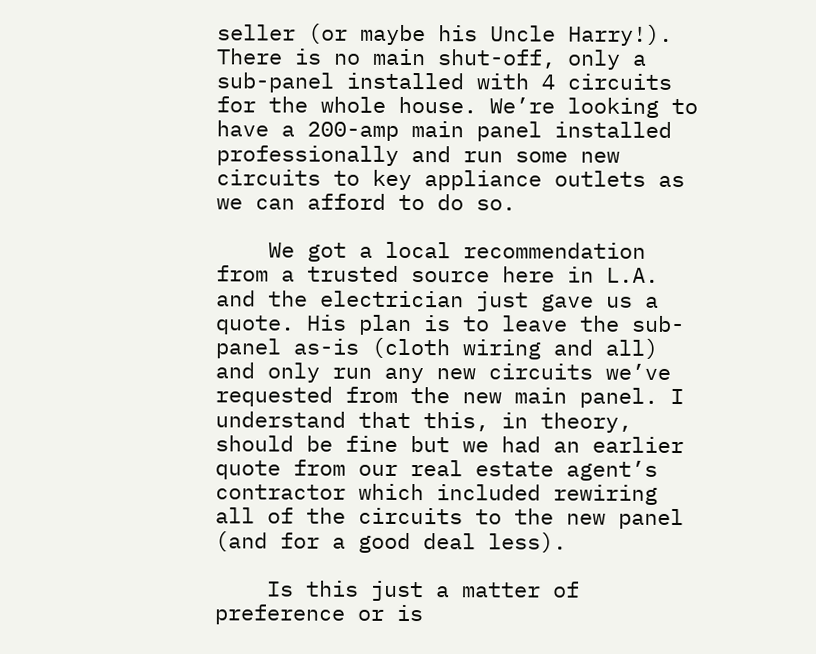seller (or maybe his Uncle Harry!). There is no main shut-off, only a sub-panel installed with 4 circuits for the whole house. We’re looking to have a 200-amp main panel installed professionally and run some new circuits to key appliance outlets as we can afford to do so.

    We got a local recommendation from a trusted source here in L.A. and the electrician just gave us a quote. His plan is to leave the sub-panel as-is (cloth wiring and all) and only run any new circuits we’ve requested from the new main panel. I understand that this, in theory, should be fine but we had an earlier quote from our real estate agent’s contractor which included rewiring all of the circuits to the new panel (and for a good deal less).

    Is this just a matter of preference or is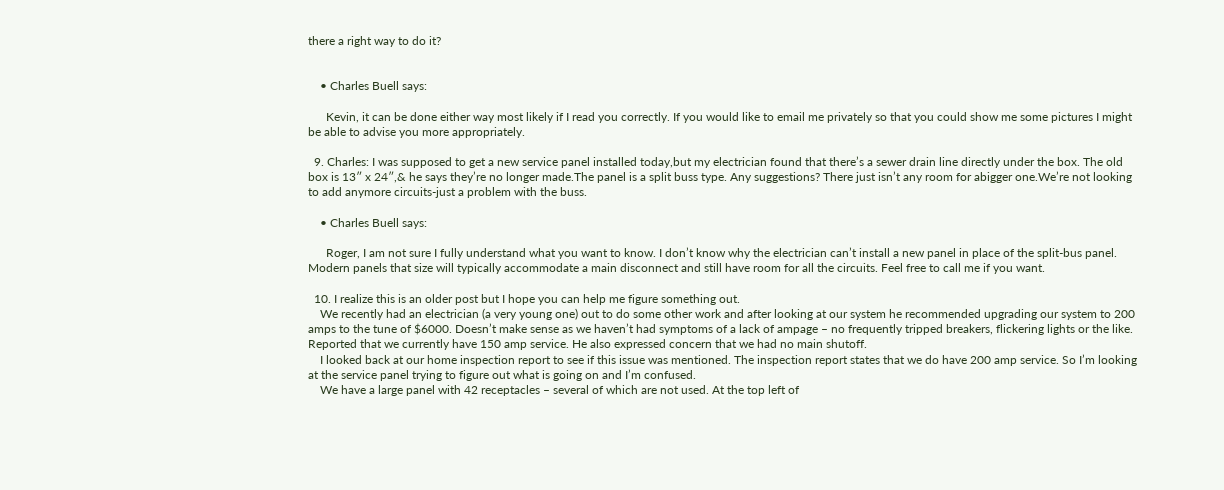there a right way to do it?


    • Charles Buell says:

      Kevin, it can be done either way most likely if I read you correctly. If you would like to email me privately so that you could show me some pictures I might be able to advise you more appropriately.

  9. Charles: I was supposed to get a new service panel installed today,but my electrician found that there’s a sewer drain line directly under the box. The old box is 13″ x 24″,& he says they’re no longer made.The panel is a split buss type. Any suggestions? There just isn’t any room for abigger one.We’re not looking to add anymore circuits-just a problem with the buss.

    • Charles Buell says:

      Roger, I am not sure I fully understand what you want to know. I don’t know why the electrician can’t install a new panel in place of the split-bus panel. Modern panels that size will typically accommodate a main disconnect and still have room for all the circuits. Feel free to call me if you want.

  10. I realize this is an older post but I hope you can help me figure something out.
    We recently had an electrician (a very young one) out to do some other work and after looking at our system he recommended upgrading our system to 200 amps to the tune of $6000. Doesn’t make sense as we haven’t had symptoms of a lack of ampage – no frequently tripped breakers, flickering lights or the like. Reported that we currently have 150 amp service. He also expressed concern that we had no main shutoff.
    I looked back at our home inspection report to see if this issue was mentioned. The inspection report states that we do have 200 amp service. So I’m looking at the service panel trying to figure out what is going on and I’m confused.
    We have a large panel with 42 receptacles – several of which are not used. At the top left of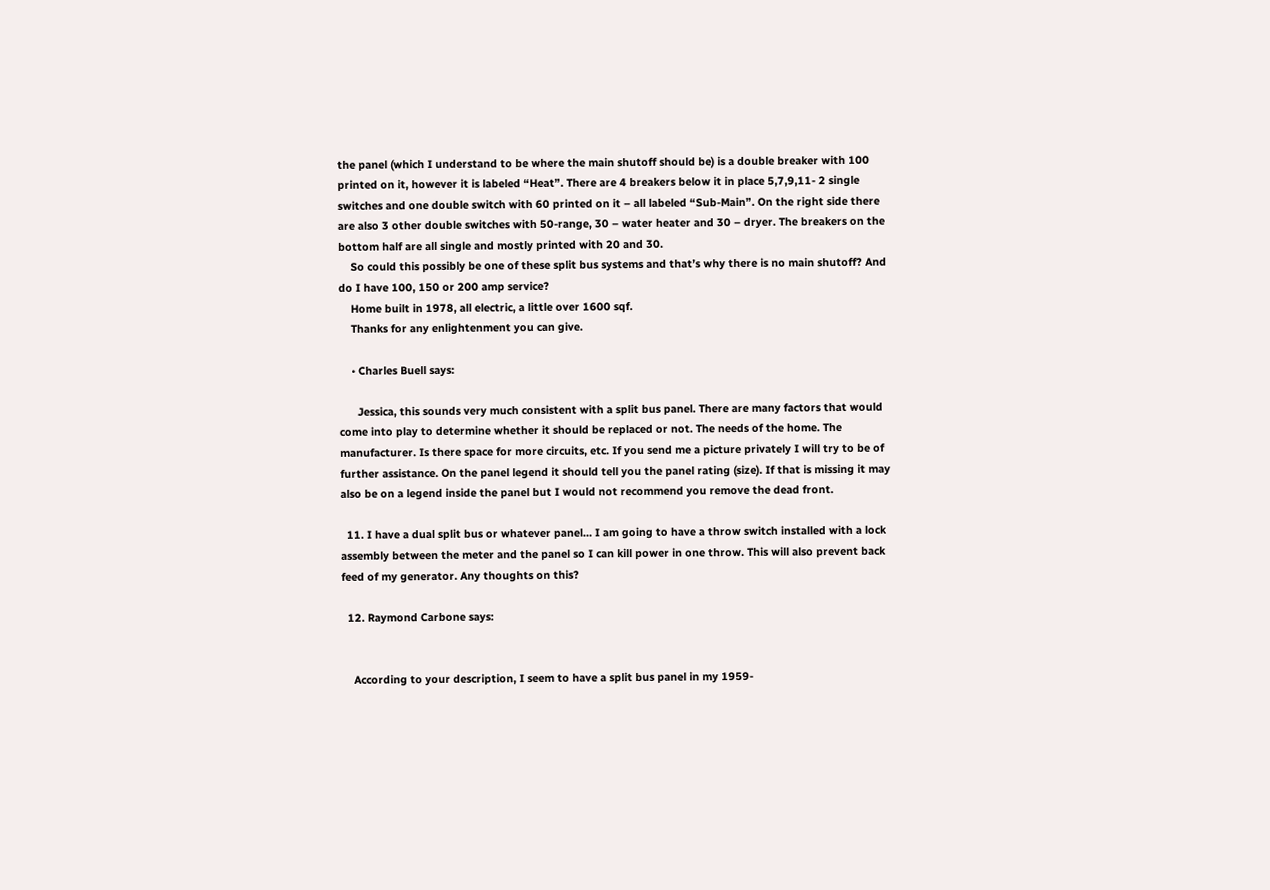the panel (which I understand to be where the main shutoff should be) is a double breaker with 100 printed on it, however it is labeled “Heat”. There are 4 breakers below it in place 5,7,9,11- 2 single switches and one double switch with 60 printed on it – all labeled “Sub-Main”. On the right side there are also 3 other double switches with 50-range, 30 – water heater and 30 – dryer. The breakers on the bottom half are all single and mostly printed with 20 and 30.
    So could this possibly be one of these split bus systems and that’s why there is no main shutoff? And do I have 100, 150 or 200 amp service?
    Home built in 1978, all electric, a little over 1600 sqf.
    Thanks for any enlightenment you can give.

    • Charles Buell says:

      Jessica, this sounds very much consistent with a split bus panel. There are many factors that would come into play to determine whether it should be replaced or not. The needs of the home. The manufacturer. Is there space for more circuits, etc. If you send me a picture privately I will try to be of further assistance. On the panel legend it should tell you the panel rating (size). If that is missing it may also be on a legend inside the panel but I would not recommend you remove the dead front.

  11. I have a dual split bus or whatever panel… I am going to have a throw switch installed with a lock assembly between the meter and the panel so I can kill power in one throw. This will also prevent back feed of my generator. Any thoughts on this?

  12. Raymond Carbone says:


    According to your description, I seem to have a split bus panel in my 1959-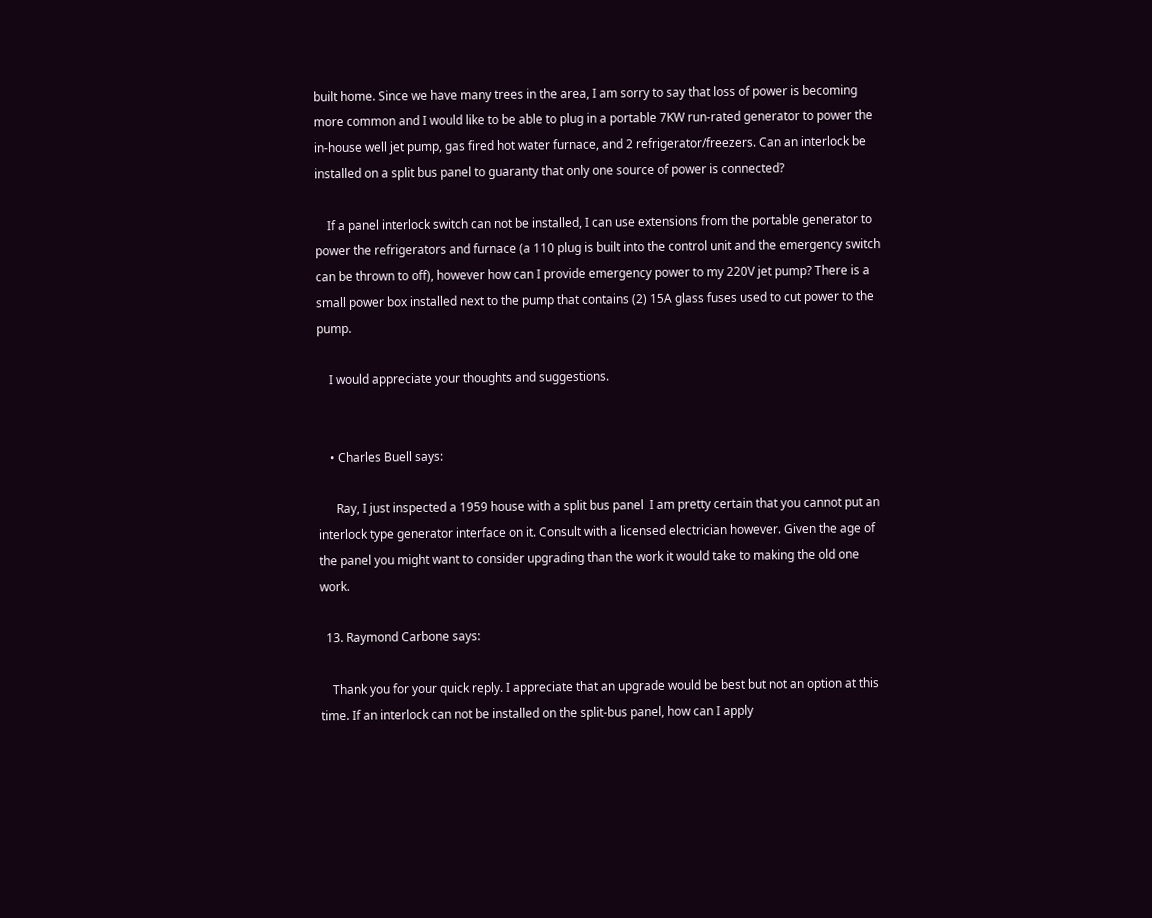built home. Since we have many trees in the area, I am sorry to say that loss of power is becoming more common and I would like to be able to plug in a portable 7KW run-rated generator to power the in-house well jet pump, gas fired hot water furnace, and 2 refrigerator/freezers. Can an interlock be installed on a split bus panel to guaranty that only one source of power is connected?

    If a panel interlock switch can not be installed, I can use extensions from the portable generator to power the refrigerators and furnace (a 110 plug is built into the control unit and the emergency switch can be thrown to off), however how can I provide emergency power to my 220V jet pump? There is a small power box installed next to the pump that contains (2) 15A glass fuses used to cut power to the pump.

    I would appreciate your thoughts and suggestions.


    • Charles Buell says:

      Ray, I just inspected a 1959 house with a split bus panel  I am pretty certain that you cannot put an interlock type generator interface on it. Consult with a licensed electrician however. Given the age of the panel you might want to consider upgrading than the work it would take to making the old one work.

  13. Raymond Carbone says:

    Thank you for your quick reply. I appreciate that an upgrade would be best but not an option at this time. If an interlock can not be installed on the split-bus panel, how can I apply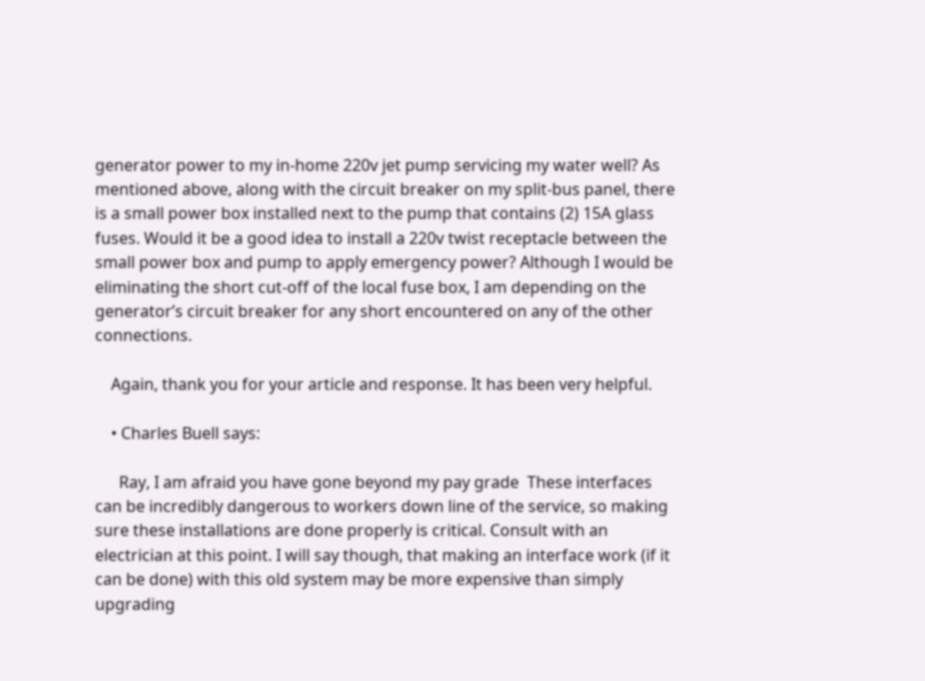generator power to my in-home 220v jet pump servicing my water well? As mentioned above, along with the circuit breaker on my split-bus panel, there is a small power box installed next to the pump that contains (2) 15A glass fuses. Would it be a good idea to install a 220v twist receptacle between the small power box and pump to apply emergency power? Although I would be eliminating the short cut-off of the local fuse box, I am depending on the generator’s circuit breaker for any short encountered on any of the other connections.

    Again, thank you for your article and response. It has been very helpful.

    • Charles Buell says:

      Ray, I am afraid you have gone beyond my pay grade  These interfaces can be incredibly dangerous to workers down line of the service, so making sure these installations are done properly is critical. Consult with an electrician at this point. I will say though, that making an interface work (if it can be done) with this old system may be more expensive than simply upgrading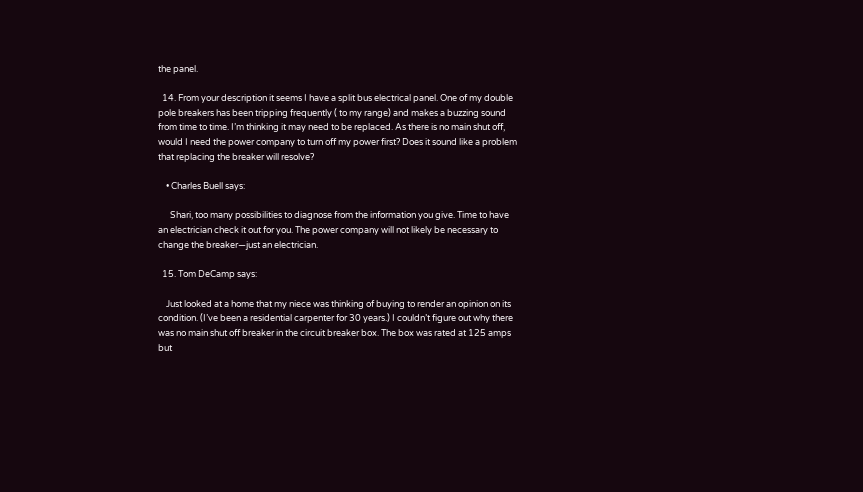the panel.

  14. From your description it seems I have a split bus electrical panel. One of my double pole breakers has been tripping frequently ( to my range) and makes a buzzing sound from time to time. I’m thinking it may need to be replaced. As there is no main shut off, would I need the power company to turn off my power first? Does it sound like a problem that replacing the breaker will resolve?

    • Charles Buell says:

      Shari, too many possibilities to diagnose from the information you give. Time to have an electrician check it out for you. The power company will not likely be necessary to change the breaker—just an electrician.

  15. Tom DeCamp says:

    Just looked at a home that my niece was thinking of buying to render an opinion on its condition. (I’ve been a residential carpenter for 30 years.) I couldn’t figure out why there was no main shut off breaker in the circuit breaker box. The box was rated at 125 amps but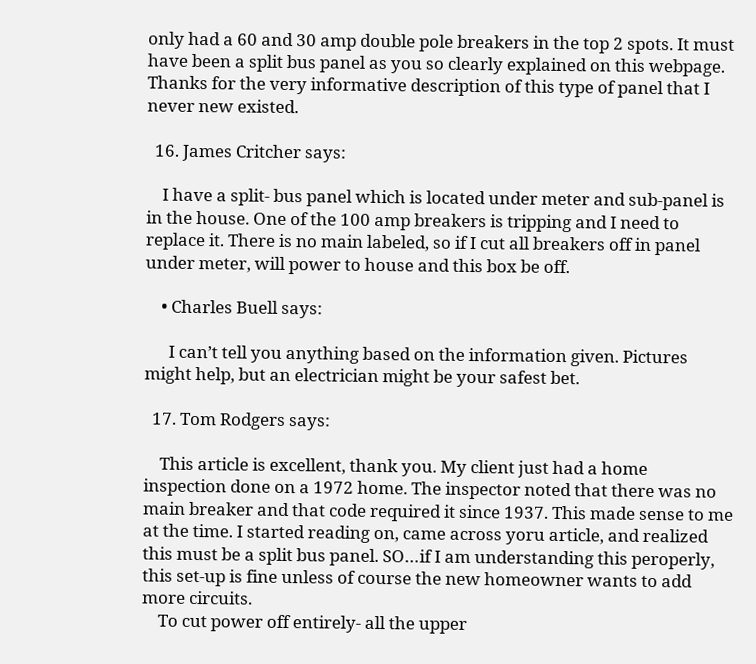only had a 60 and 30 amp double pole breakers in the top 2 spots. It must have been a split bus panel as you so clearly explained on this webpage. Thanks for the very informative description of this type of panel that I never new existed.

  16. James Critcher says:

    I have a split- bus panel which is located under meter and sub-panel is in the house. One of the 100 amp breakers is tripping and I need to replace it. There is no main labeled, so if I cut all breakers off in panel under meter, will power to house and this box be off.

    • Charles Buell says:

      I can’t tell you anything based on the information given. Pictures might help, but an electrician might be your safest bet.

  17. Tom Rodgers says:

    This article is excellent, thank you. My client just had a home inspection done on a 1972 home. The inspector noted that there was no main breaker and that code required it since 1937. This made sense to me at the time. I started reading on, came across yoru article, and realized this must be a split bus panel. SO…if I am understanding this peroperly, this set-up is fine unless of course the new homeowner wants to add more circuits.
    To cut power off entirely- all the upper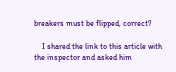breakers must be flipped, correct?

    I shared the link to this article with the inspector and asked him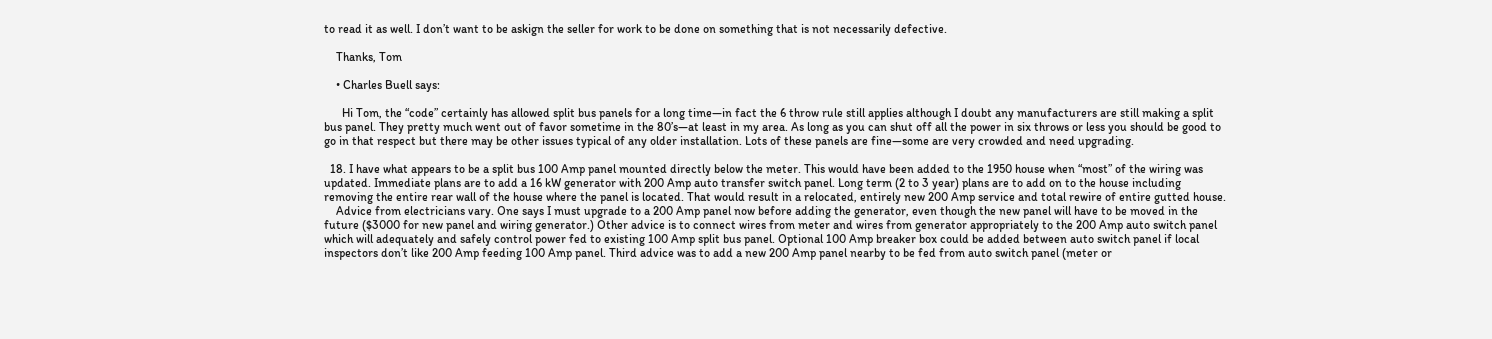to read it as well. I don’t want to be askign the seller for work to be done on something that is not necessarily defective.

    Thanks, Tom

    • Charles Buell says:

      Hi Tom, the “code” certainly has allowed split bus panels for a long time—in fact the 6 throw rule still applies although I doubt any manufacturers are still making a split bus panel. They pretty much went out of favor sometime in the 80’s—at least in my area. As long as you can shut off all the power in six throws or less you should be good to go in that respect but there may be other issues typical of any older installation. Lots of these panels are fine—some are very crowded and need upgrading.

  18. I have what appears to be a split bus 100 Amp panel mounted directly below the meter. This would have been added to the 1950 house when “most” of the wiring was updated. Immediate plans are to add a 16 kW generator with 200 Amp auto transfer switch panel. Long term (2 to 3 year) plans are to add on to the house including removing the entire rear wall of the house where the panel is located. That would result in a relocated, entirely new 200 Amp service and total rewire of entire gutted house.
    Advice from electricians vary. One says I must upgrade to a 200 Amp panel now before adding the generator, even though the new panel will have to be moved in the future ($3000 for new panel and wiring generator.) Other advice is to connect wires from meter and wires from generator appropriately to the 200 Amp auto switch panel which will adequately and safely control power fed to existing 100 Amp split bus panel. Optional 100 Amp breaker box could be added between auto switch panel if local inspectors don’t like 200 Amp feeding 100 Amp panel. Third advice was to add a new 200 Amp panel nearby to be fed from auto switch panel (meter or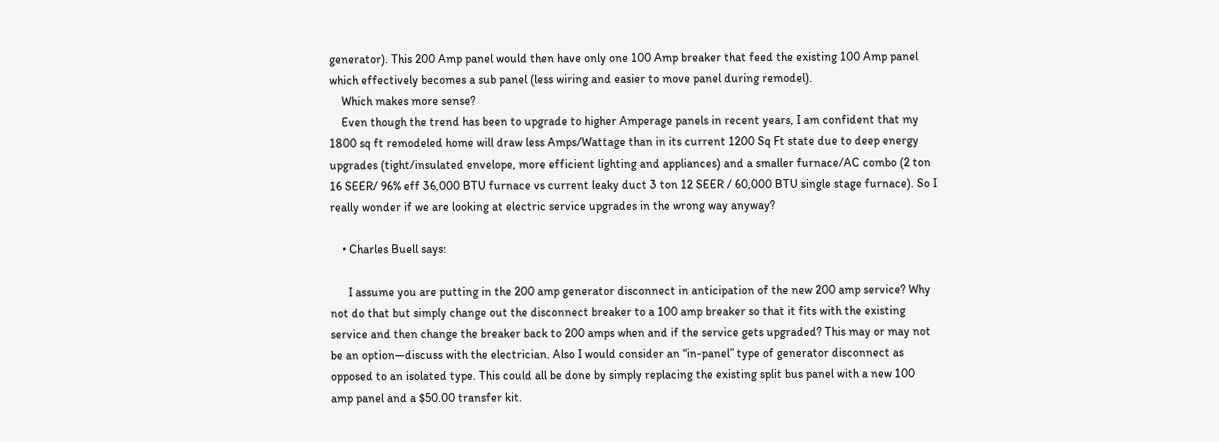generator). This 200 Amp panel would then have only one 100 Amp breaker that feed the existing 100 Amp panel which effectively becomes a sub panel (less wiring and easier to move panel during remodel).
    Which makes more sense?
    Even though the trend has been to upgrade to higher Amperage panels in recent years, I am confident that my 1800 sq ft remodeled home will draw less Amps/Wattage than in its current 1200 Sq Ft state due to deep energy upgrades (tight/insulated envelope, more efficient lighting and appliances) and a smaller furnace/AC combo (2 ton 16 SEER/ 96% eff 36,000 BTU furnace vs current leaky duct 3 ton 12 SEER / 60,000 BTU single stage furnace). So I really wonder if we are looking at electric service upgrades in the wrong way anyway?

    • Charles Buell says:

      I assume you are putting in the 200 amp generator disconnect in anticipation of the new 200 amp service? Why not do that but simply change out the disconnect breaker to a 100 amp breaker so that it fits with the existing service and then change the breaker back to 200 amps when and if the service gets upgraded? This may or may not be an option—discuss with the electrician. Also I would consider an “in-panel” type of generator disconnect as opposed to an isolated type. This could all be done by simply replacing the existing split bus panel with a new 100 amp panel and a $50.00 transfer kit.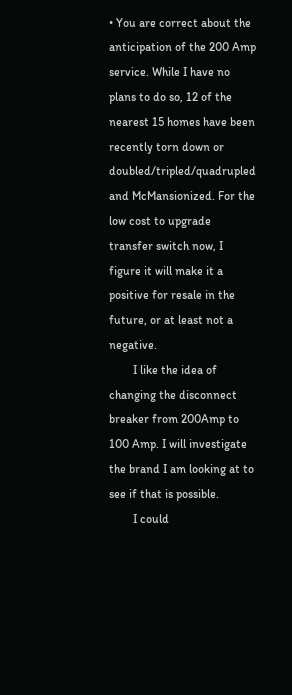• You are correct about the anticipation of the 200 Amp service. While I have no plans to do so, 12 of the nearest 15 homes have been recently torn down or doubled/tripled/quadrupled and McMansionized. For the low cost to upgrade transfer switch now, I figure it will make it a positive for resale in the future, or at least not a negative.
        I like the idea of changing the disconnect breaker from 200Amp to 100 Amp. I will investigate the brand I am looking at to see if that is possible.
        I could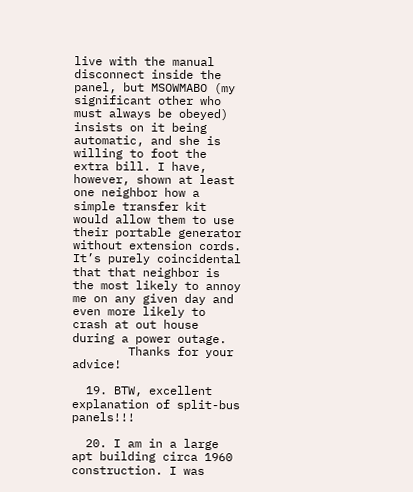live with the manual disconnect inside the panel, but MSOWMABO (my significant other who must always be obeyed) insists on it being automatic, and she is willing to foot the extra bill. I have, however, shown at least one neighbor how a simple transfer kit would allow them to use their portable generator without extension cords. It’s purely coincidental that that neighbor is the most likely to annoy me on any given day and even more likely to crash at out house during a power outage.
        Thanks for your advice!

  19. BTW, excellent explanation of split-bus panels!!!

  20. I am in a large apt building circa 1960 construction. I was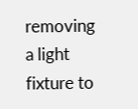removing a light fixture to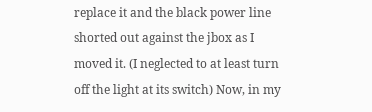replace it and the black power line shorted out against the jbox as I moved it. (I neglected to at least turn off the light at its switch) Now, in my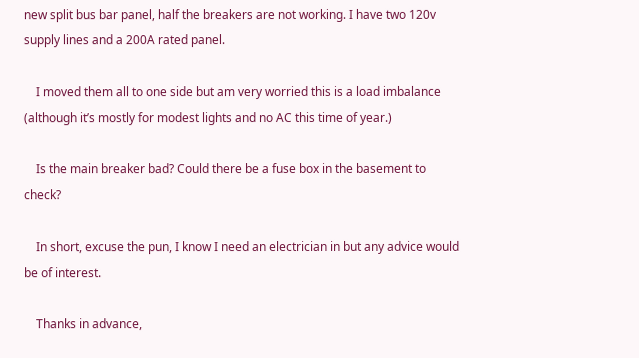new split bus bar panel, half the breakers are not working. I have two 120v supply lines and a 200A rated panel.

    I moved them all to one side but am very worried this is a load imbalance (although it’s mostly for modest lights and no AC this time of year.)

    Is the main breaker bad? Could there be a fuse box in the basement to check?

    In short, excuse the pun, I know I need an electrician in but any advice would be of interest.

    Thanks in advance,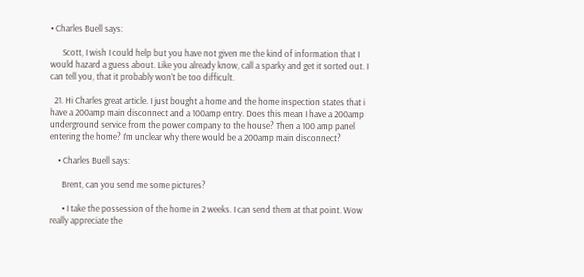• Charles Buell says:

      Scott, I wish I could help but you have not given me the kind of information that I would hazard a guess about. Like you already know, call a sparky and get it sorted out. I can tell you, that it probably won’t be too difficult.

  21. Hi Charles great article. I just bought a home and the home inspection states that i have a 200amp main disconnect and a 100amp entry. Does this mean I have a 200amp underground service from the power company to the house? Then a 100 amp panel entering the home? I’m unclear why there would be a 200amp main disconnect?

    • Charles Buell says:

      Brent, can you send me some pictures?

      • I take the possession of the home in 2 weeks. I can send them at that point. Wow really appreciate the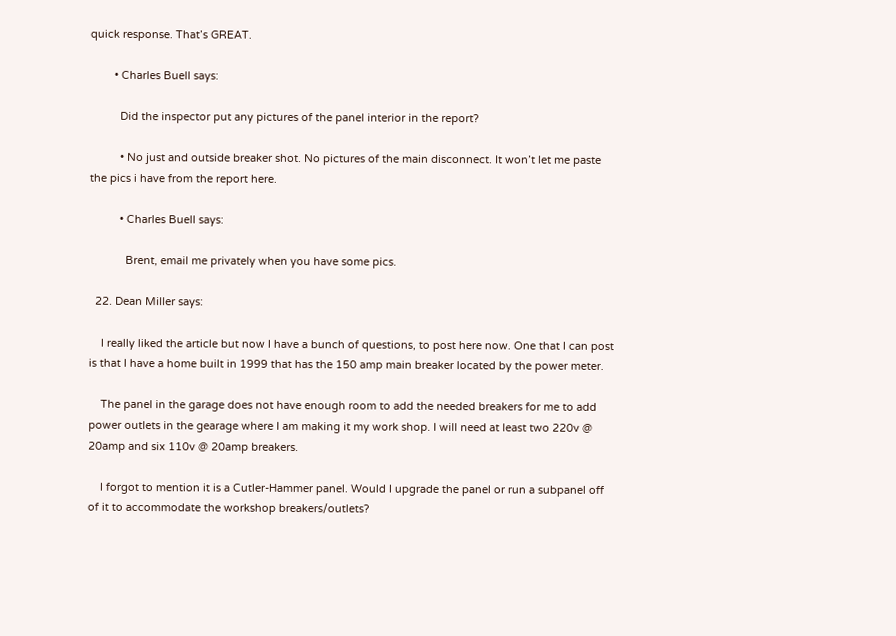quick response. That’s GREAT.

        • Charles Buell says:

          Did the inspector put any pictures of the panel interior in the report?

          • No just and outside breaker shot. No pictures of the main disconnect. It won’t let me paste the pics i have from the report here.

          • Charles Buell says:

            Brent, email me privately when you have some pics.

  22. Dean Miller says:

    I really liked the article but now I have a bunch of questions, to post here now. One that I can post is that I have a home built in 1999 that has the 150 amp main breaker located by the power meter.

    The panel in the garage does not have enough room to add the needed breakers for me to add power outlets in the gearage where I am making it my work shop. I will need at least two 220v @ 20amp and six 110v @ 20amp breakers.

    I forgot to mention it is a Cutler-Hammer panel. Would I upgrade the panel or run a subpanel off of it to accommodate the workshop breakers/outlets?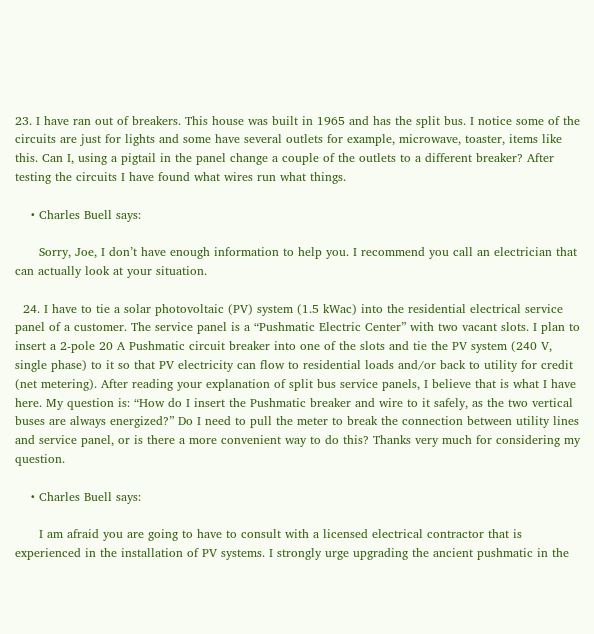23. I have ran out of breakers. This house was built in 1965 and has the split bus. I notice some of the circuits are just for lights and some have several outlets for example, microwave, toaster, items like this. Can I, using a pigtail in the panel change a couple of the outlets to a different breaker? After testing the circuits I have found what wires run what things.

    • Charles Buell says:

      Sorry, Joe, I don’t have enough information to help you. I recommend you call an electrician that can actually look at your situation.

  24. I have to tie a solar photovoltaic (PV) system (1.5 kWac) into the residential electrical service panel of a customer. The service panel is a “Pushmatic Electric Center” with two vacant slots. I plan to insert a 2-pole 20 A Pushmatic circuit breaker into one of the slots and tie the PV system (240 V, single phase) to it so that PV electricity can flow to residential loads and/or back to utility for credit (net metering). After reading your explanation of split bus service panels, I believe that is what I have here. My question is: “How do I insert the Pushmatic breaker and wire to it safely, as the two vertical buses are always energized?” Do I need to pull the meter to break the connection between utility lines and service panel, or is there a more convenient way to do this? Thanks very much for considering my question.

    • Charles Buell says:

      I am afraid you are going to have to consult with a licensed electrical contractor that is experienced in the installation of PV systems. I strongly urge upgrading the ancient pushmatic in the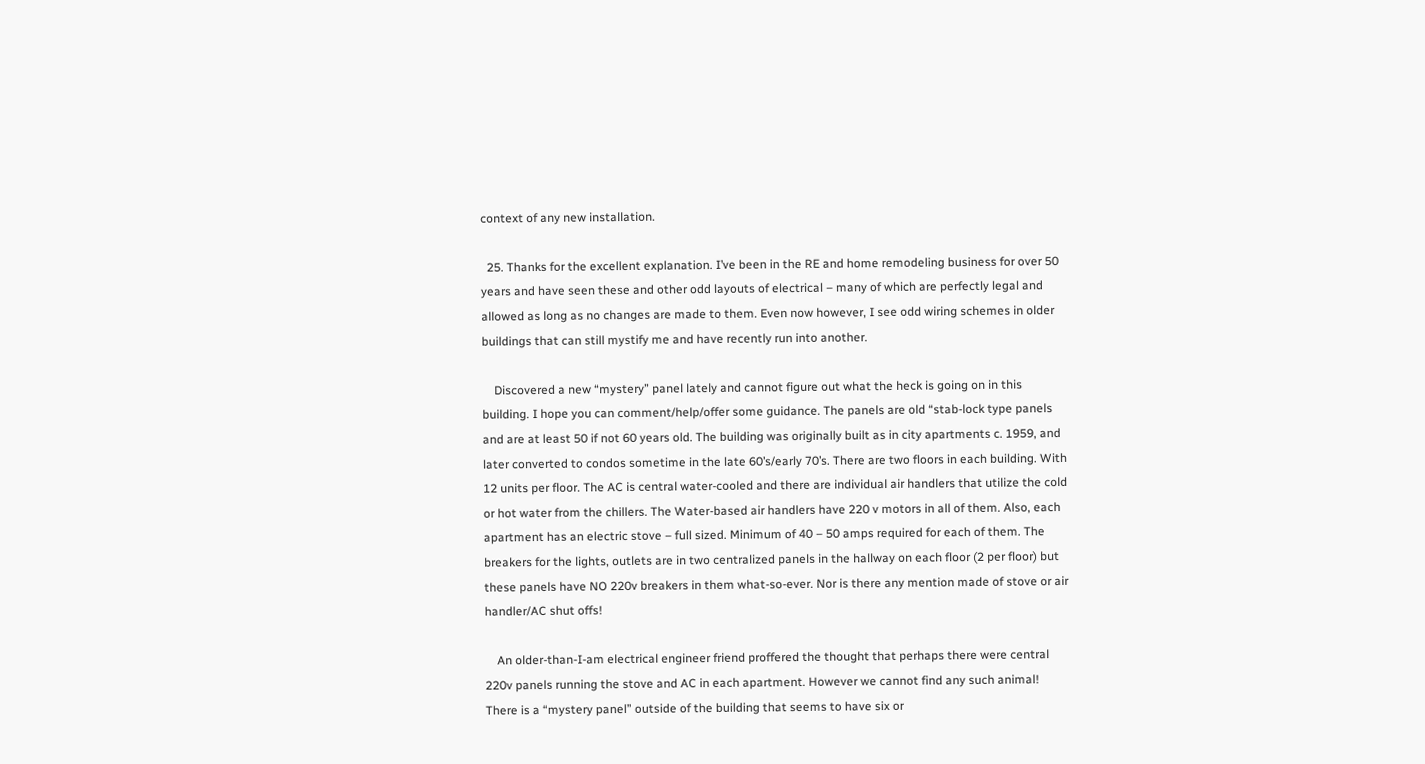context of any new installation.

  25. Thanks for the excellent explanation. I’ve been in the RE and home remodeling business for over 50 years and have seen these and other odd layouts of electrical – many of which are perfectly legal and allowed as long as no changes are made to them. Even now however, I see odd wiring schemes in older buildings that can still mystify me and have recently run into another.

    Discovered a new “mystery” panel lately and cannot figure out what the heck is going on in this building. I hope you can comment/help/offer some guidance. The panels are old “stab-lock type panels and are at least 50 if not 60 years old. The building was originally built as in city apartments c. 1959, and later converted to condos sometime in the late 60’s/early 70’s. There are two floors in each building. With 12 units per floor. The AC is central water-cooled and there are individual air handlers that utilize the cold or hot water from the chillers. The Water-based air handlers have 220 v motors in all of them. Also, each apartment has an electric stove – full sized. Minimum of 40 – 50 amps required for each of them. The breakers for the lights, outlets are in two centralized panels in the hallway on each floor (2 per floor) but these panels have NO 220v breakers in them what-so-ever. Nor is there any mention made of stove or air handler/AC shut offs!

    An older-than-I-am electrical engineer friend proffered the thought that perhaps there were central 220v panels running the stove and AC in each apartment. However we cannot find any such animal! There is a “mystery panel” outside of the building that seems to have six or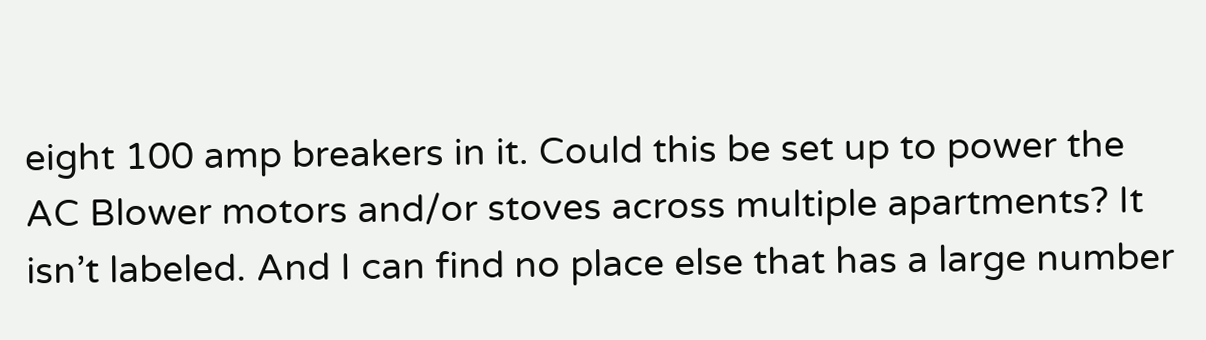eight 100 amp breakers in it. Could this be set up to power the AC Blower motors and/or stoves across multiple apartments? It isn’t labeled. And I can find no place else that has a large number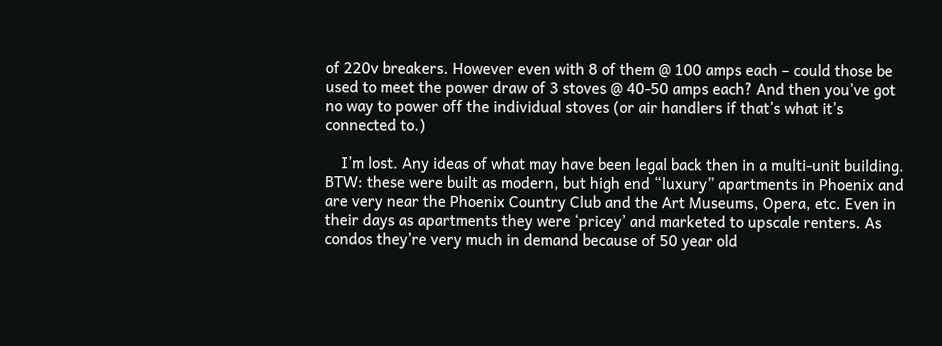of 220v breakers. However even with 8 of them @ 100 amps each – could those be used to meet the power draw of 3 stoves @ 40-50 amps each? And then you’ve got no way to power off the individual stoves (or air handlers if that’s what it’s connected to.)

    I’m lost. Any ideas of what may have been legal back then in a multi-unit building. BTW: these were built as modern, but high end “luxury” apartments in Phoenix and are very near the Phoenix Country Club and the Art Museums, Opera, etc. Even in their days as apartments they were ‘pricey’ and marketed to upscale renters. As condos they’re very much in demand because of 50 year old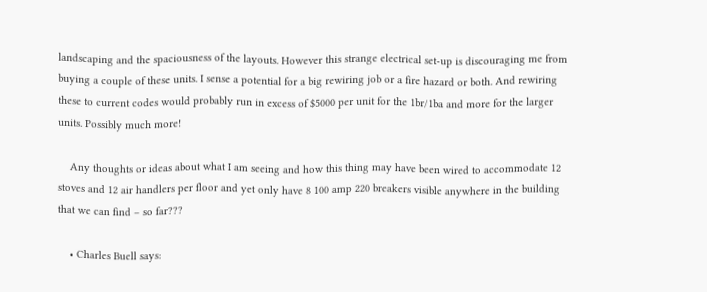landscaping and the spaciousness of the layouts. However this strange electrical set-up is discouraging me from buying a couple of these units. I sense a potential for a big rewiring job or a fire hazard or both. And rewiring these to current codes would probably run in excess of $5000 per unit for the 1br/1ba and more for the larger units. Possibly much more!

    Any thoughts or ideas about what I am seeing and how this thing may have been wired to accommodate 12 stoves and 12 air handlers per floor and yet only have 8 100 amp 220 breakers visible anywhere in the building that we can find – so far???

    • Charles Buell says: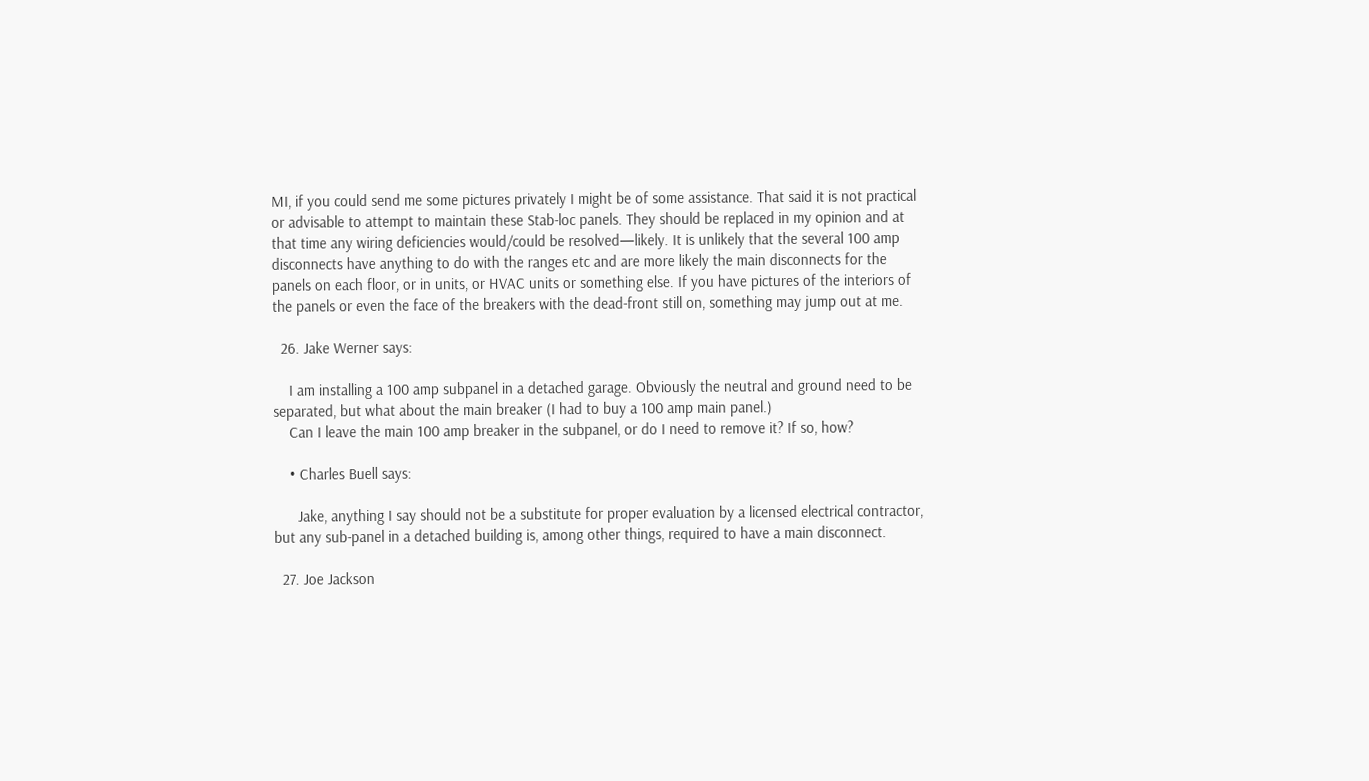MI, if you could send me some pictures privately I might be of some assistance. That said it is not practical or advisable to attempt to maintain these Stab-loc panels. They should be replaced in my opinion and at that time any wiring deficiencies would/could be resolved—likely. It is unlikely that the several 100 amp disconnects have anything to do with the ranges etc and are more likely the main disconnects for the panels on each floor, or in units, or HVAC units or something else. If you have pictures of the interiors of the panels or even the face of the breakers with the dead-front still on, something may jump out at me.

  26. Jake Werner says:

    I am installing a 100 amp subpanel in a detached garage. Obviously the neutral and ground need to be separated, but what about the main breaker (I had to buy a 100 amp main panel.)
    Can I leave the main 100 amp breaker in the subpanel, or do I need to remove it? If so, how?

    • Charles Buell says:

      Jake, anything I say should not be a substitute for proper evaluation by a licensed electrical contractor, but any sub-panel in a detached building is, among other things, required to have a main disconnect.

  27. Joe Jackson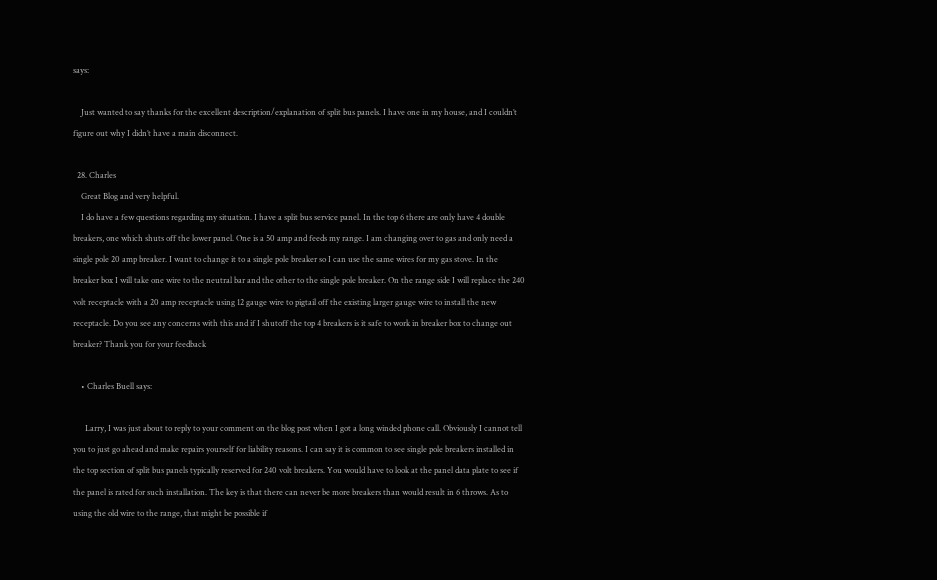says:

    Just wanted to say thanks for the excellent description/explanation of split bus panels. I have one in my house, and I couldn’t figure out why I didn’t have a main disconnect.

  28. Charles
    Great Blog and very helpful.
    I do have a few questions regarding my situation. I have a split bus service panel. In the top 6 there are only have 4 double breakers, one which shuts off the lower panel. One is a 50 amp and feeds my range. I am changing over to gas and only need a single pole 20 amp breaker. I want to change it to a single pole breaker so I can use the same wires for my gas stove. In the breaker box I will take one wire to the neutral bar and the other to the single pole breaker. On the range side I will replace the 240 volt receptacle with a 20 amp receptacle using 12 gauge wire to pigtail off the existing larger gauge wire to install the new receptacle. Do you see any concerns with this and if I shutoff the top 4 breakers is it safe to work in breaker box to change out breaker? Thank you for your feedback

    • Charles Buell says:

      Larry, I was just about to reply to your comment on the blog post when I got a long winded phone call. Obviously I cannot tell you to just go ahead and make repairs yourself for liability reasons. I can say it is common to see single pole breakers installed in the top section of split bus panels typically reserved for 240 volt breakers. You would have to look at the panel data plate to see if the panel is rated for such installation. The key is that there can never be more breakers than would result in 6 throws. As to using the old wire to the range, that might be possible if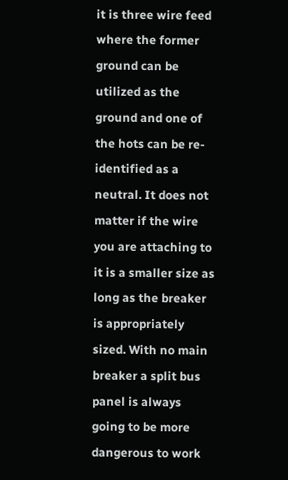it is three wire feed where the former ground can be utilized as the ground and one of the hots can be re-identified as a neutral. It does not matter if the wire you are attaching to it is a smaller size as long as the breaker is appropriately sized. With no main breaker a split bus panel is always going to be more dangerous to work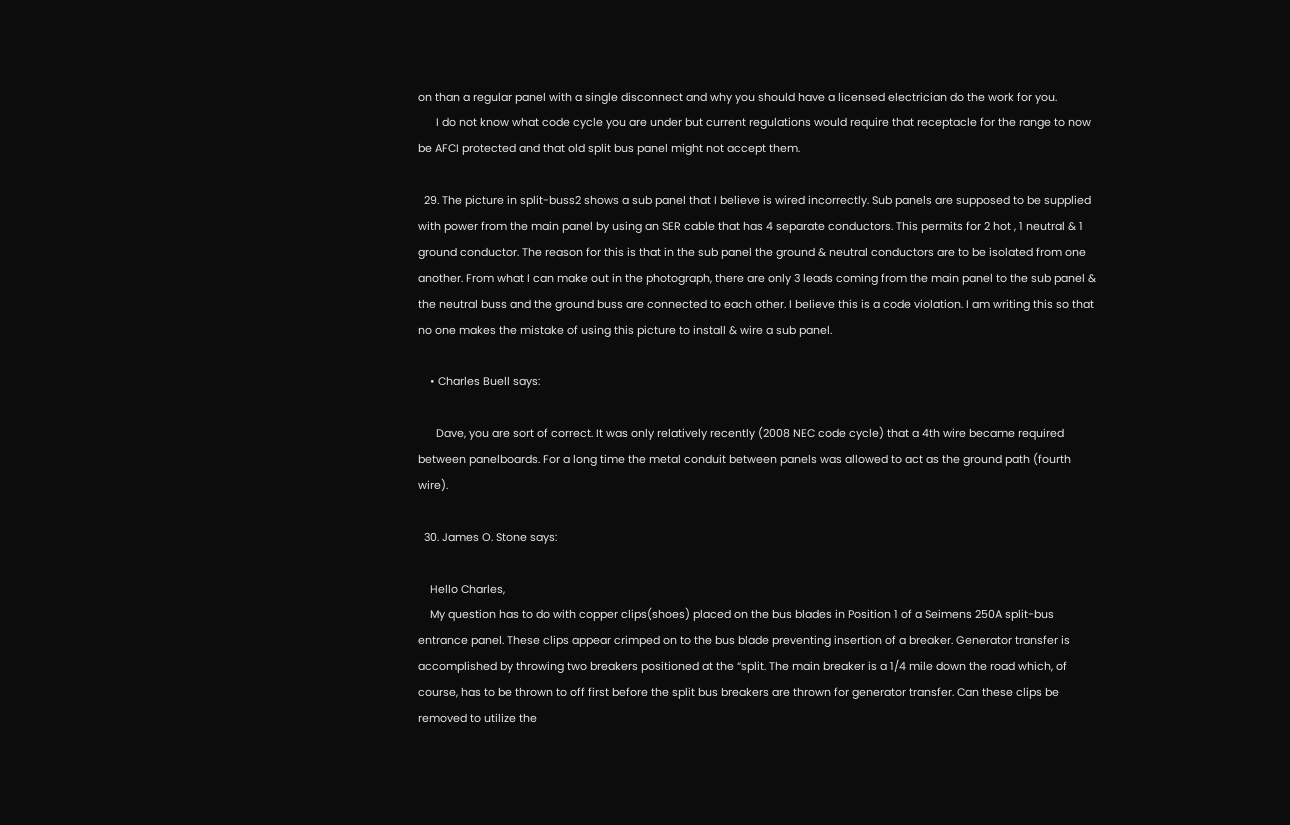on than a regular panel with a single disconnect and why you should have a licensed electrician do the work for you.
      I do not know what code cycle you are under but current regulations would require that receptacle for the range to now be AFCI protected and that old split bus panel might not accept them.

  29. The picture in split-buss2 shows a sub panel that I believe is wired incorrectly. Sub panels are supposed to be supplied with power from the main panel by using an SER cable that has 4 separate conductors. This permits for 2 hot , 1 neutral & 1 ground conductor. The reason for this is that in the sub panel the ground & neutral conductors are to be isolated from one another. From what I can make out in the photograph, there are only 3 leads coming from the main panel to the sub panel & the neutral buss and the ground buss are connected to each other. I believe this is a code violation. I am writing this so that no one makes the mistake of using this picture to install & wire a sub panel.

    • Charles Buell says:

      Dave, you are sort of correct. It was only relatively recently (2008 NEC code cycle) that a 4th wire became required between panelboards. For a long time the metal conduit between panels was allowed to act as the ground path (fourth wire).

  30. James O. Stone says:

    Hello Charles,
    My question has to do with copper clips(shoes) placed on the bus blades in Position 1 of a Seimens 250A split-bus entrance panel. These clips appear crimped on to the bus blade preventing insertion of a breaker. Generator transfer is accomplished by throwing two breakers positioned at the “split. The main breaker is a 1/4 mile down the road which, of course, has to be thrown to off first before the split bus breakers are thrown for generator transfer. Can these clips be removed to utilize the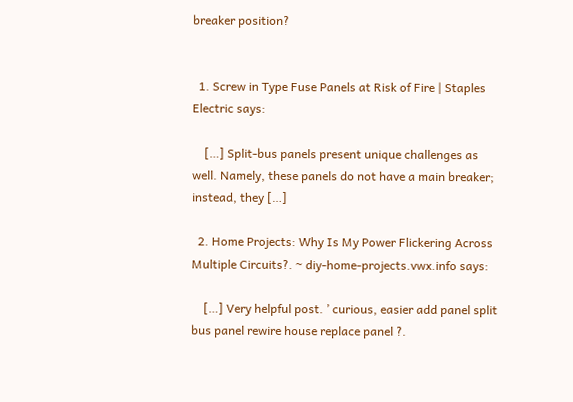breaker position?


  1. Screw in Type Fuse Panels at Risk of Fire | Staples Electric says:

    […] Split-bus panels present unique challenges as well. Namely, these panels do not have a main breaker; instead, they […]

  2. Home Projects: Why Is My Power Flickering Across Multiple Circuits?. ~ diy-home-projects.vwx.info says:

    […] Very helpful post. ’ curious, easier add panel split bus panel rewire house replace panel ?.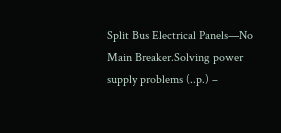Split Bus Electrical Panels—No Main Breaker.Solving power supply problems (..p.) –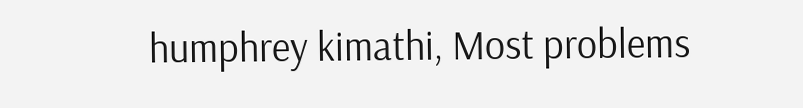humphrey kimathi, Most problems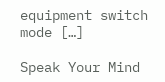equipment switch mode […]

Speak Your Mind